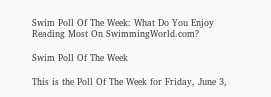Swim Poll Of The Week: What Do You Enjoy Reading Most On SwimmingWorld.com?

Swim Poll Of The Week

This is the Poll Of The Week for Friday, June 3,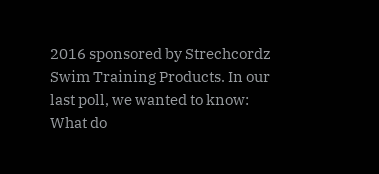2016 sponsored by Strechcordz Swim Training Products. In our last poll, we wanted to know: What do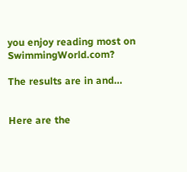you enjoy reading most on SwimmingWorld.com?

The results are in and…


Here are the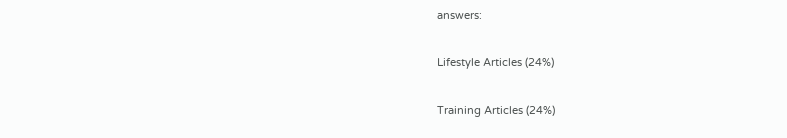answers:

Lifestyle Articles (24%)

Training Articles (24%)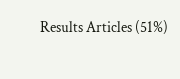Results Articles (51%)